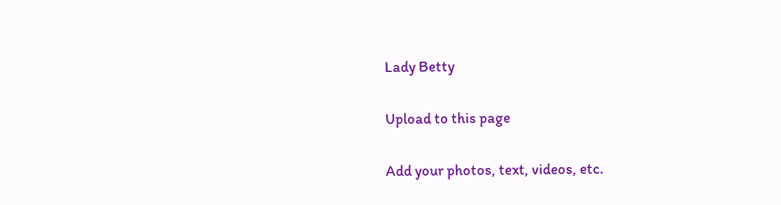Lady Betty

Upload to this page

Add your photos, text, videos, etc.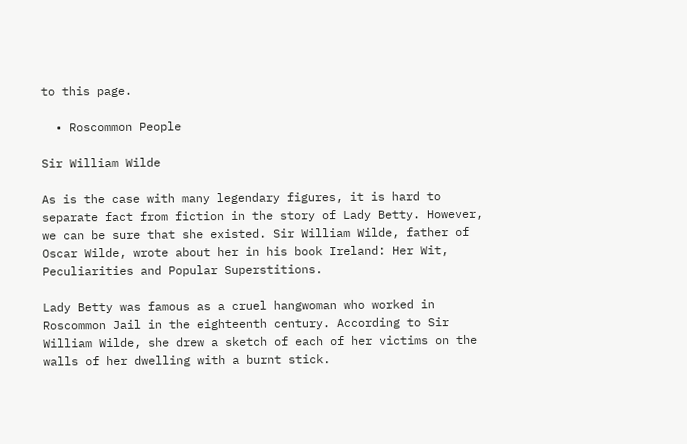to this page.

  • Roscommon People

Sir William Wilde

As is the case with many legendary figures, it is hard to separate fact from fiction in the story of Lady Betty. However, we can be sure that she existed. Sir William Wilde, father of Oscar Wilde, wrote about her in his book Ireland: Her Wit, Peculiarities and Popular Superstitions.

Lady Betty was famous as a cruel hangwoman who worked in Roscommon Jail in the eighteenth century. According to Sir William Wilde, she drew a sketch of each of her victims on the walls of her dwelling with a burnt stick.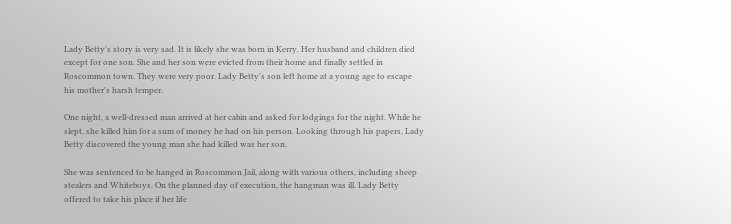Lady Betty's story is very sad. It is likely she was born in Kerry. Her husband and children died except for one son. She and her son were evicted from their home and finally settled in Roscommon town. They were very poor. Lady Betty's son left home at a young age to escape his mother's harsh temper.

One night, a well-dressed man arrived at her cabin and asked for lodgings for the night. While he slept, she killed him for a sum of money he had on his person. Looking through his papers, Lady Betty discovered the young man she had killed was her son.

She was sentenced to be hanged in Roscommon Jail, along with various others, including sheep stealers and Whiteboys. On the planned day of execution, the hangman was ill. Lady Betty offered to take his place if her life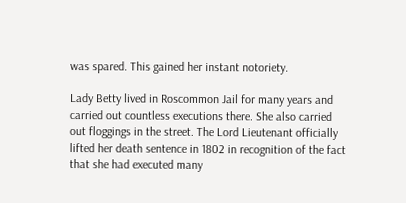was spared. This gained her instant notoriety.

Lady Betty lived in Roscommon Jail for many years and carried out countless executions there. She also carried out floggings in the street. The Lord Lieutenant officially lifted her death sentence in 1802 in recognition of the fact that she had executed many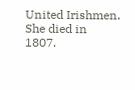United Irishmen. She died in 1807.